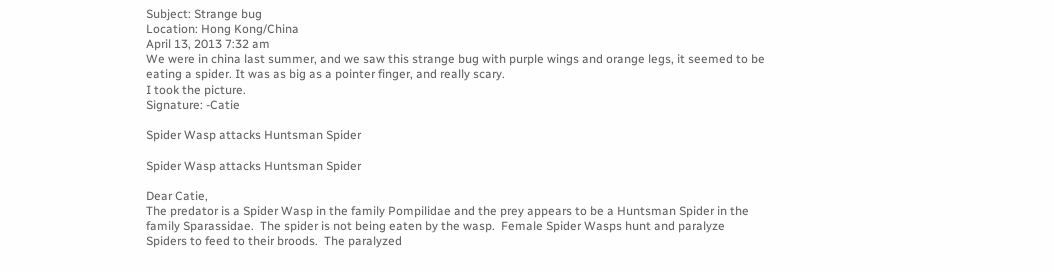Subject: Strange bug
Location: Hong Kong/China
April 13, 2013 7:32 am
We were in china last summer, and we saw this strange bug with purple wings and orange legs, it seemed to be eating a spider. It was as big as a pointer finger, and really scary.
I took the picture.
Signature: -Catie

Spider Wasp attacks Huntsman Spider

Spider Wasp attacks Huntsman Spider

Dear Catie,
The predator is a Spider Wasp in the family Pompilidae and the prey appears to be a Huntsman Spider in the family Sparassidae.  The spider is not being eaten by the wasp.  Female Spider Wasps hunt and paralyze Spiders to feed to their broods.  The paralyzed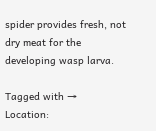spider provides fresh, not dry meat for the developing wasp larva.

Tagged with →
Location: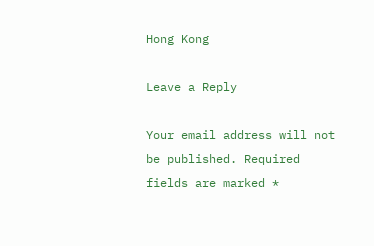Hong Kong

Leave a Reply

Your email address will not be published. Required fields are marked *